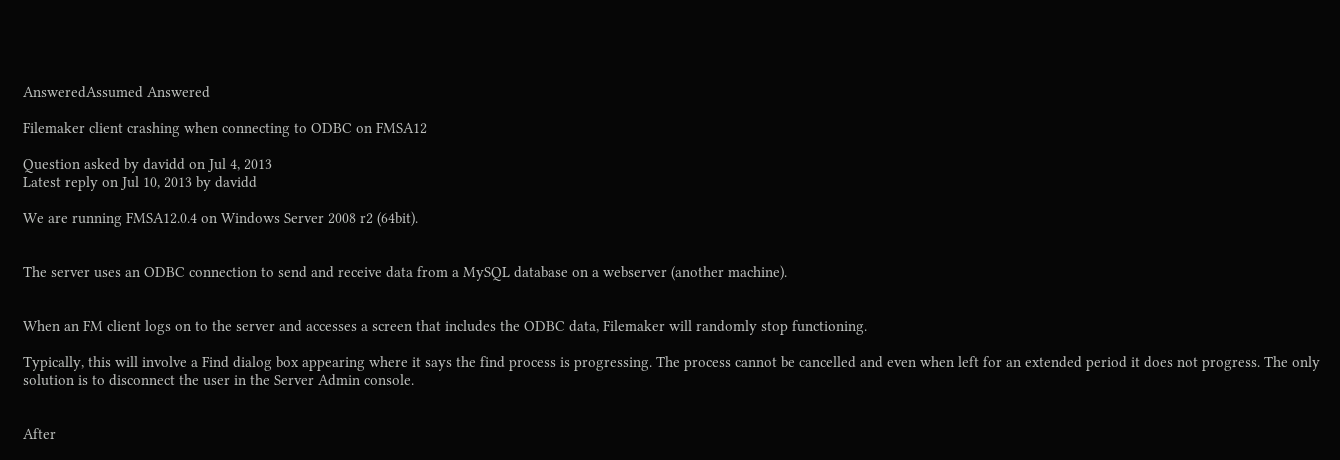AnsweredAssumed Answered

Filemaker client crashing when connecting to ODBC on FMSA12

Question asked by davidd on Jul 4, 2013
Latest reply on Jul 10, 2013 by davidd

We are running FMSA12.0.4 on Windows Server 2008 r2 (64bit).


The server uses an ODBC connection to send and receive data from a MySQL database on a webserver (another machine).


When an FM client logs on to the server and accesses a screen that includes the ODBC data, Filemaker will randomly stop functioning.

Typically, this will involve a Find dialog box appearing where it says the find process is progressing. The process cannot be cancelled and even when left for an extended period it does not progress. The only solution is to disconnect the user in the Server Admin console.


After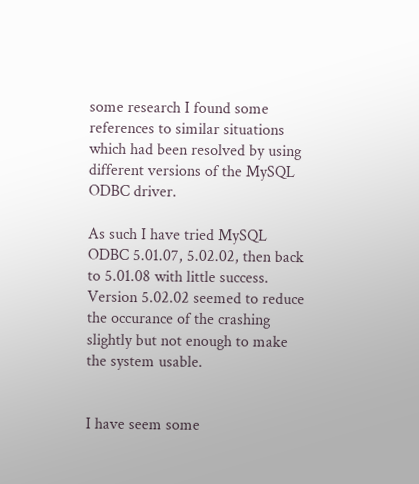some research I found some references to similar situations which had been resolved by using different versions of the MySQL ODBC driver.

As such I have tried MySQL ODBC 5.01.07, 5.02.02, then back to 5.01.08 with little success. Version 5.02.02 seemed to reduce the occurance of the crashing slightly but not enough to make the system usable.


I have seem some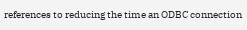references to reducing the time an ODBC connection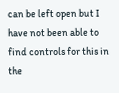can be left open but I have not been able to find controls for this in the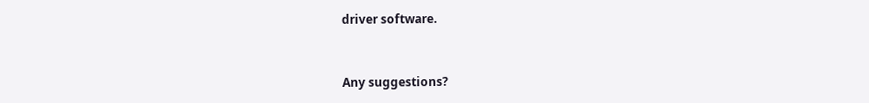driver software.


Any suggestions?